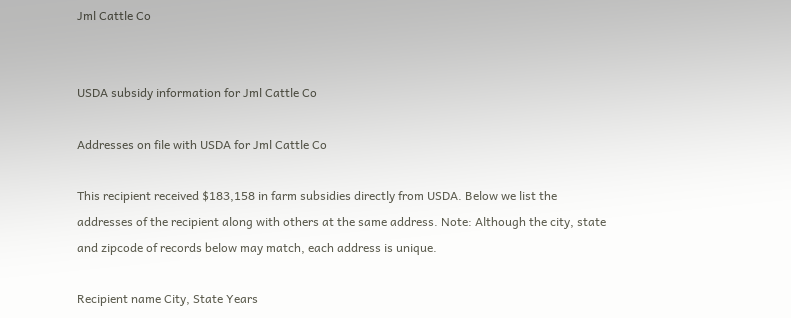Jml Cattle Co


USDA subsidy information for Jml Cattle Co

Addresses on file with USDA for Jml Cattle Co

This recipient received $183,158 in farm subsidies directly from USDA. Below we list the addresses of the recipient along with others at the same address. Note: Although the city, state and zipcode of records below may match, each address is unique.

Recipient name City, State Years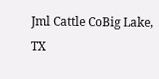Jml Cattle CoBig Lake, TX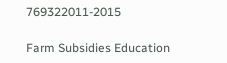769322011-2015

Farm Subsidies Education